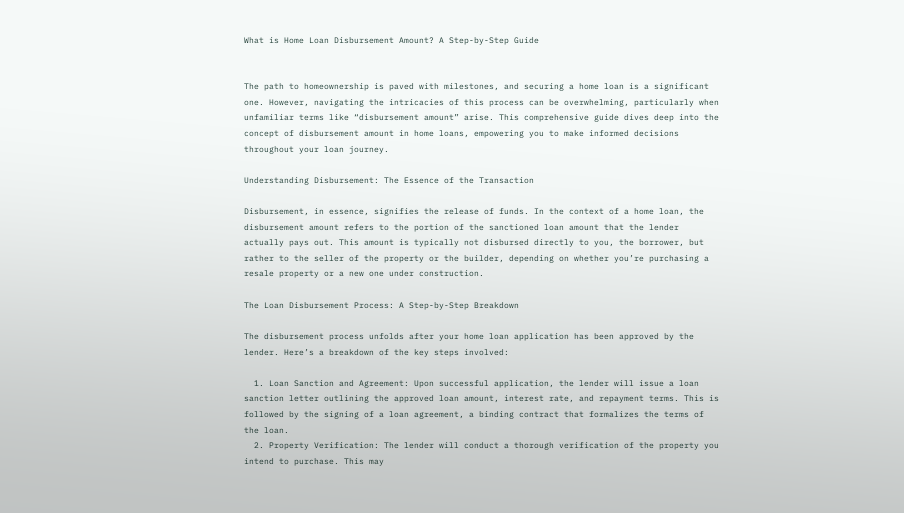What is Home Loan Disbursement Amount? A Step-by-Step Guide


The path to homeownership is paved with milestones, and securing a home loan is a significant one. However, navigating the intricacies of this process can be overwhelming, particularly when unfamiliar terms like “disbursement amount” arise. This comprehensive guide dives deep into the concept of disbursement amount in home loans, empowering you to make informed decisions throughout your loan journey.

Understanding Disbursement: The Essence of the Transaction

Disbursement, in essence, signifies the release of funds. In the context of a home loan, the disbursement amount refers to the portion of the sanctioned loan amount that the lender actually pays out. This amount is typically not disbursed directly to you, the borrower, but rather to the seller of the property or the builder, depending on whether you’re purchasing a resale property or a new one under construction.

The Loan Disbursement Process: A Step-by-Step Breakdown

The disbursement process unfolds after your home loan application has been approved by the lender. Here’s a breakdown of the key steps involved:

  1. Loan Sanction and Agreement: Upon successful application, the lender will issue a loan sanction letter outlining the approved loan amount, interest rate, and repayment terms. This is followed by the signing of a loan agreement, a binding contract that formalizes the terms of the loan.
  2. Property Verification: The lender will conduct a thorough verification of the property you intend to purchase. This may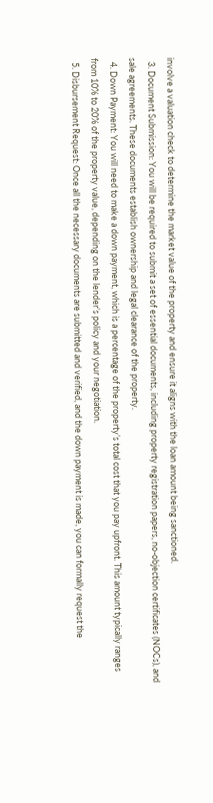involve a valuation check to determine the market value of the property and ensure it aligns with the loan amount being sanctioned.
  3. Document Submission: You will be required to submit a set of essential documents, including property registration papers, no-objection certificates (NOCs), and sale agreements. These documents establish ownership and legal clearance of the property.
  4. Down Payment: You will need to make a down payment, which is a percentage of the property’s total cost that you pay upfront. This amount typically ranges from 10% to 20% of the property value, depending on the lender’s policy and your negotiation.
  5. Disbursement Request: Once all the necessary documents are submitted and verified, and the down payment is made, you can formally request the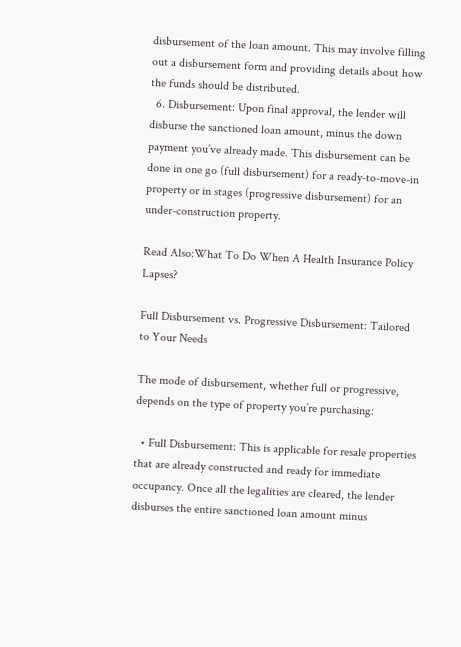disbursement of the loan amount. This may involve filling out a disbursement form and providing details about how the funds should be distributed.
  6. Disbursement: Upon final approval, the lender will disburse the sanctioned loan amount, minus the down payment you’ve already made. This disbursement can be done in one go (full disbursement) for a ready-to-move-in property or in stages (progressive disbursement) for an under-construction property.

Read Also:What To Do When A Health Insurance Policy Lapses?

Full Disbursement vs. Progressive Disbursement: Tailored to Your Needs

The mode of disbursement, whether full or progressive, depends on the type of property you’re purchasing:

  • Full Disbursement: This is applicable for resale properties that are already constructed and ready for immediate occupancy. Once all the legalities are cleared, the lender disburses the entire sanctioned loan amount minus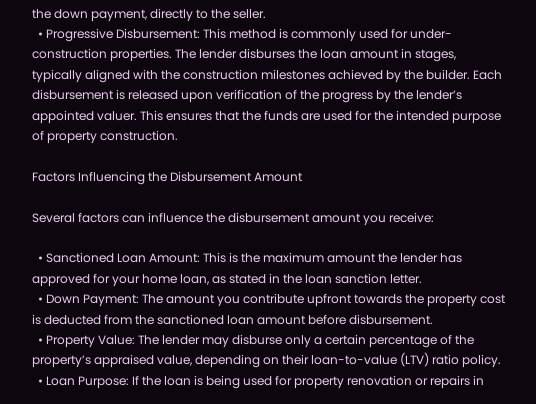the down payment, directly to the seller.
  • Progressive Disbursement: This method is commonly used for under-construction properties. The lender disburses the loan amount in stages, typically aligned with the construction milestones achieved by the builder. Each disbursement is released upon verification of the progress by the lender’s appointed valuer. This ensures that the funds are used for the intended purpose of property construction.

Factors Influencing the Disbursement Amount

Several factors can influence the disbursement amount you receive:

  • Sanctioned Loan Amount: This is the maximum amount the lender has approved for your home loan, as stated in the loan sanction letter.
  • Down Payment: The amount you contribute upfront towards the property cost is deducted from the sanctioned loan amount before disbursement.
  • Property Value: The lender may disburse only a certain percentage of the property’s appraised value, depending on their loan-to-value (LTV) ratio policy.
  • Loan Purpose: If the loan is being used for property renovation or repairs in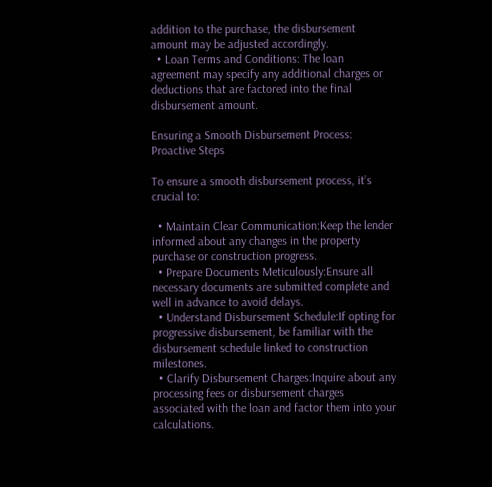addition to the purchase, the disbursement amount may be adjusted accordingly.
  • Loan Terms and Conditions: The loan agreement may specify any additional charges or deductions that are factored into the final disbursement amount.

Ensuring a Smooth Disbursement Process: Proactive Steps

To ensure a smooth disbursement process, it’s crucial to:

  • Maintain Clear Communication:Keep the lender informed about any changes in the property purchase or construction progress.
  • Prepare Documents Meticulously:Ensure all necessary documents are submitted complete and well in advance to avoid delays.
  • Understand Disbursement Schedule:If opting for progressive disbursement, be familiar with the disbursement schedule linked to construction milestones.
  • Clarify Disbursement Charges:Inquire about any processing fees or disbursement charges associated with the loan and factor them into your calculations.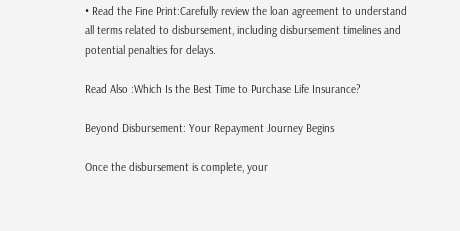• Read the Fine Print:Carefully review the loan agreement to understand all terms related to disbursement, including disbursement timelines and potential penalties for delays.

Read Also :Which Is the Best Time to Purchase Life Insurance?

Beyond Disbursement: Your Repayment Journey Begins

Once the disbursement is complete, your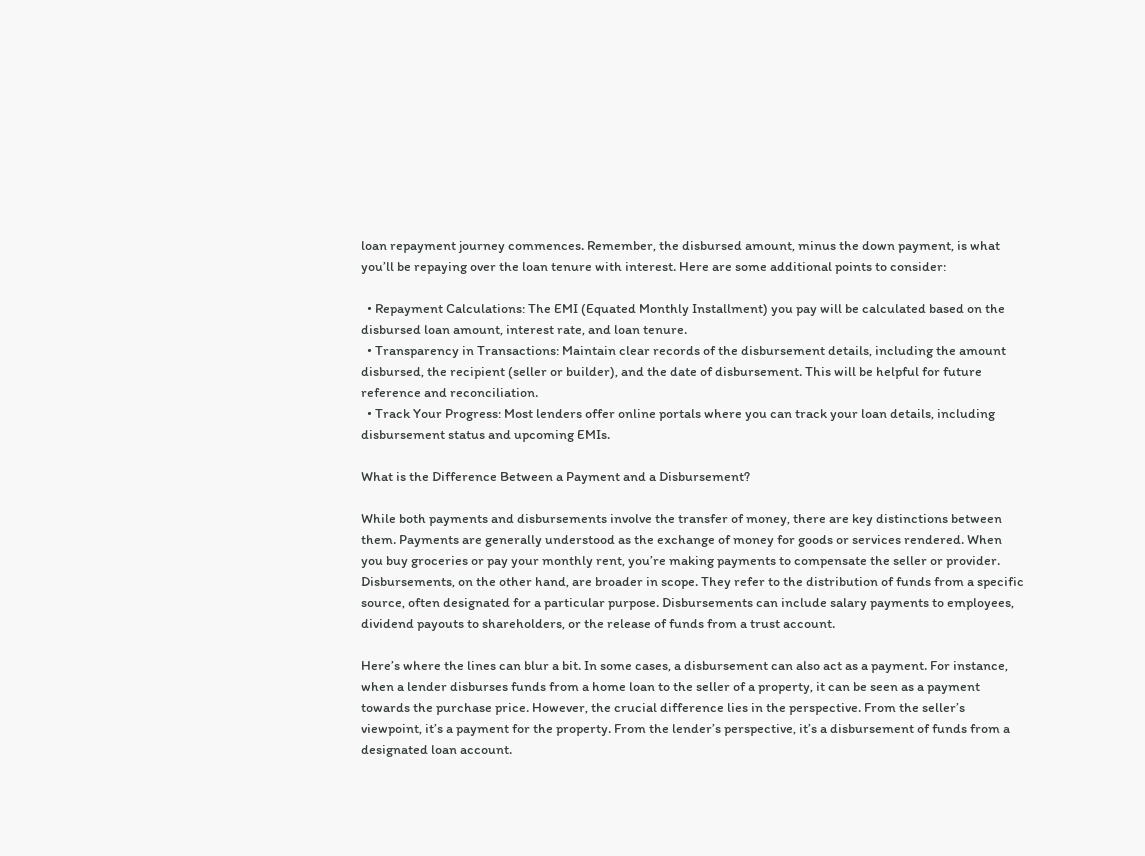loan repayment journey commences. Remember, the disbursed amount, minus the down payment, is what you’ll be repaying over the loan tenure with interest. Here are some additional points to consider:

  • Repayment Calculations: The EMI (Equated Monthly Installment) you pay will be calculated based on the disbursed loan amount, interest rate, and loan tenure.
  • Transparency in Transactions: Maintain clear records of the disbursement details, including the amount disbursed, the recipient (seller or builder), and the date of disbursement. This will be helpful for future reference and reconciliation.
  • Track Your Progress: Most lenders offer online portals where you can track your loan details, including disbursement status and upcoming EMIs.

What is the Difference Between a Payment and a Disbursement?

While both payments and disbursements involve the transfer of money, there are key distinctions between them. Payments are generally understood as the exchange of money for goods or services rendered. When you buy groceries or pay your monthly rent, you’re making payments to compensate the seller or provider. Disbursements, on the other hand, are broader in scope. They refer to the distribution of funds from a specific source, often designated for a particular purpose. Disbursements can include salary payments to employees, dividend payouts to shareholders, or the release of funds from a trust account.

Here’s where the lines can blur a bit. In some cases, a disbursement can also act as a payment. For instance, when a lender disburses funds from a home loan to the seller of a property, it can be seen as a payment towards the purchase price. However, the crucial difference lies in the perspective. From the seller’s viewpoint, it’s a payment for the property. From the lender’s perspective, it’s a disbursement of funds from a designated loan account.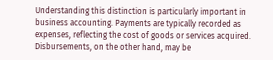Understanding this distinction is particularly important in business accounting. Payments are typically recorded as expenses, reflecting the cost of goods or services acquired. Disbursements, on the other hand, may be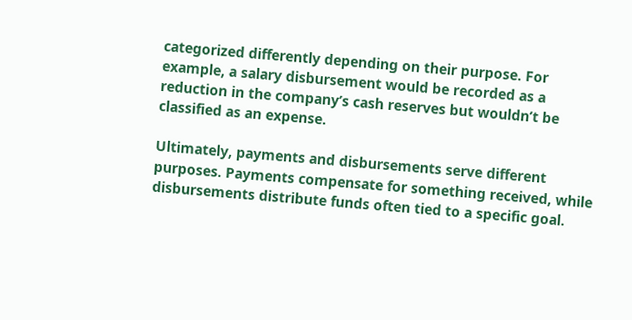categorized differently depending on their purpose. For example, a salary disbursement would be recorded as a reduction in the company’s cash reserves but wouldn’t be classified as an expense.

Ultimately, payments and disbursements serve different purposes. Payments compensate for something received, while disbursements distribute funds often tied to a specific goal.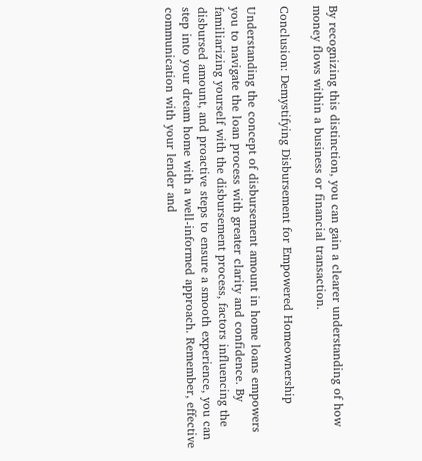By recognizing this distinction, you can gain a clearer understanding of how money flows within a business or financial transaction.

Conclusion: Demystifying Disbursement for Empowered Homeownership

Understanding the concept of disbursement amount in home loans empowers you to navigate the loan process with greater clarity and confidence. By familiarizing yourself with the disbursement process, factors influencing the disbursed amount, and proactive steps to ensure a smooth experience, you can step into your dream home with a well-informed approach. Remember, effective communication with your lender and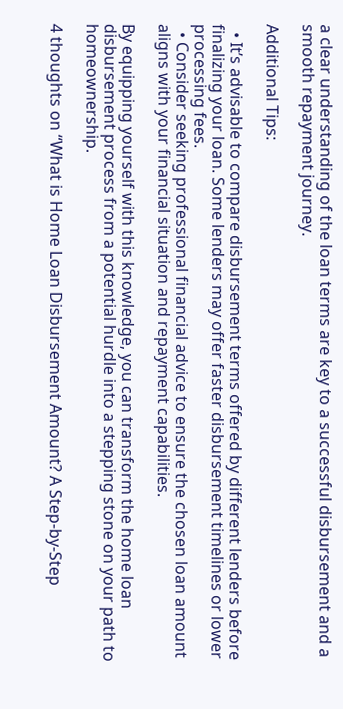a clear understanding of the loan terms are key to a successful disbursement and a smooth repayment journey.

Additional Tips:

  • It’s advisable to compare disbursement terms offered by different lenders before finalizing your loan. Some lenders may offer faster disbursement timelines or lower processing fees.
  • Consider seeking professional financial advice to ensure the chosen loan amount aligns with your financial situation and repayment capabilities.

By equipping yourself with this knowledge, you can transform the home loan disbursement process from a potential hurdle into a stepping stone on your path to homeownership.

4 thoughts on “What is Home Loan Disbursement Amount? A Step-by-Step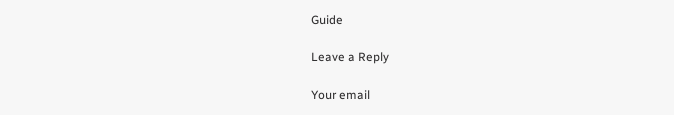Guide

Leave a Reply

Your email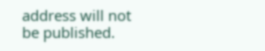address will not be published.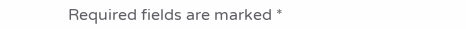Required fields are marked *